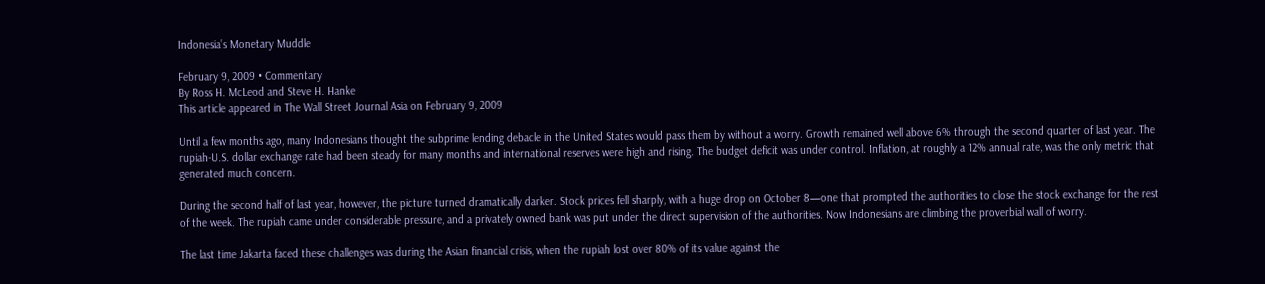Indonesia’s Monetary Muddle

February 9, 2009 • Commentary
By Ross H. McLeod and Steve H. Hanke
This article appeared in The Wall Street Journal Asia on February 9, 2009

Until a few months ago, many Indonesians thought the subprime lending debacle in the United States would pass them by without a worry. Growth remained well above 6% through the second quarter of last year. The rupiah-U.S. dollar exchange rate had been steady for many months and international reserves were high and rising. The budget deficit was under control. Inflation, at roughly a 12% annual rate, was the only metric that generated much concern.

During the second half of last year, however, the picture turned dramatically darker. Stock prices fell sharply, with a huge drop on October 8—one that prompted the authorities to close the stock exchange for the rest of the week. The rupiah came under considerable pressure, and a privately owned bank was put under the direct supervision of the authorities. Now Indonesians are climbing the proverbial wall of worry.

The last time Jakarta faced these challenges was during the Asian financial crisis, when the rupiah lost over 80% of its value against the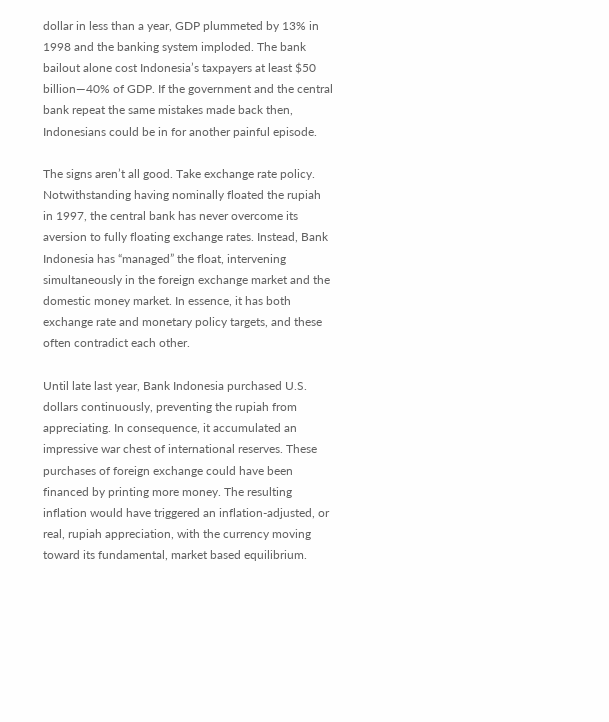dollar in less than a year, GDP plummeted by 13% in 1998 and the banking system imploded. The bank bailout alone cost Indonesia’s taxpayers at least $50 billion—40% of GDP. If the government and the central bank repeat the same mistakes made back then, Indonesians could be in for another painful episode.

The signs aren’t all good. Take exchange rate policy. Notwithstanding having nominally floated the rupiah in 1997, the central bank has never overcome its aversion to fully floating exchange rates. Instead, Bank Indonesia has “managed” the float, intervening simultaneously in the foreign exchange market and the domestic money market. In essence, it has both exchange rate and monetary policy targets, and these often contradict each other.

Until late last year, Bank Indonesia purchased U.S. dollars continuously, preventing the rupiah from appreciating. In consequence, it accumulated an impressive war chest of international reserves. These purchases of foreign exchange could have been financed by printing more money. The resulting inflation would have triggered an inflation‐adjusted, or real, rupiah appreciation, with the currency moving toward its fundamental, market based equilibrium.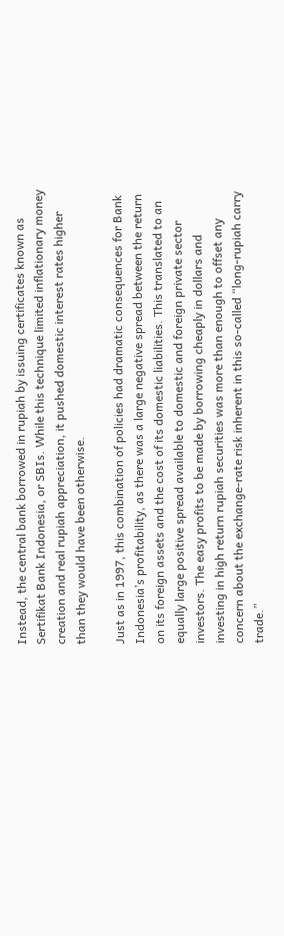Instead, the central bank borrowed in rupiah by issuing certificates known as Sertifikat Bank Indonesia, or SBIs. While this technique limited inflationary money creation and real rupiah appreciation, it pushed domestic interest rates higher than they would have been otherwise.

Just as in 1997, this combination of policies had dramatic consequences for Bank Indonesia’s profitability, as there was a large negative spread between the return on its foreign assets and the cost of its domestic liabilities. This translated to an equally large positive spread available to domestic and foreign private sector investors. The easy profits to be made by borrowing cheaply in dollars and investing in high return rupiah securities was more than enough to offset any concern about the exchange‐rate risk inherent in this so‐called “long‐rupiah carry trade.”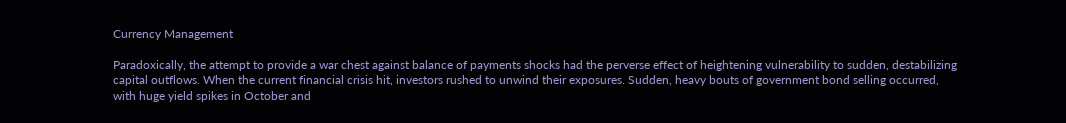Currency Management

Paradoxically, the attempt to provide a war chest against balance of payments shocks had the perverse effect of heightening vulnerability to sudden, destabilizing capital outflows. When the current financial crisis hit, investors rushed to unwind their exposures. Sudden, heavy bouts of government bond selling occurred, with huge yield spikes in October and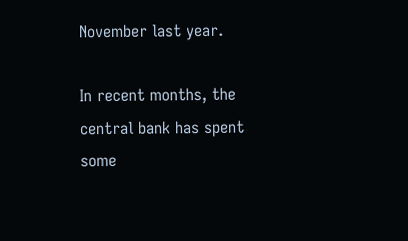November last year.

In recent months, the central bank has spent some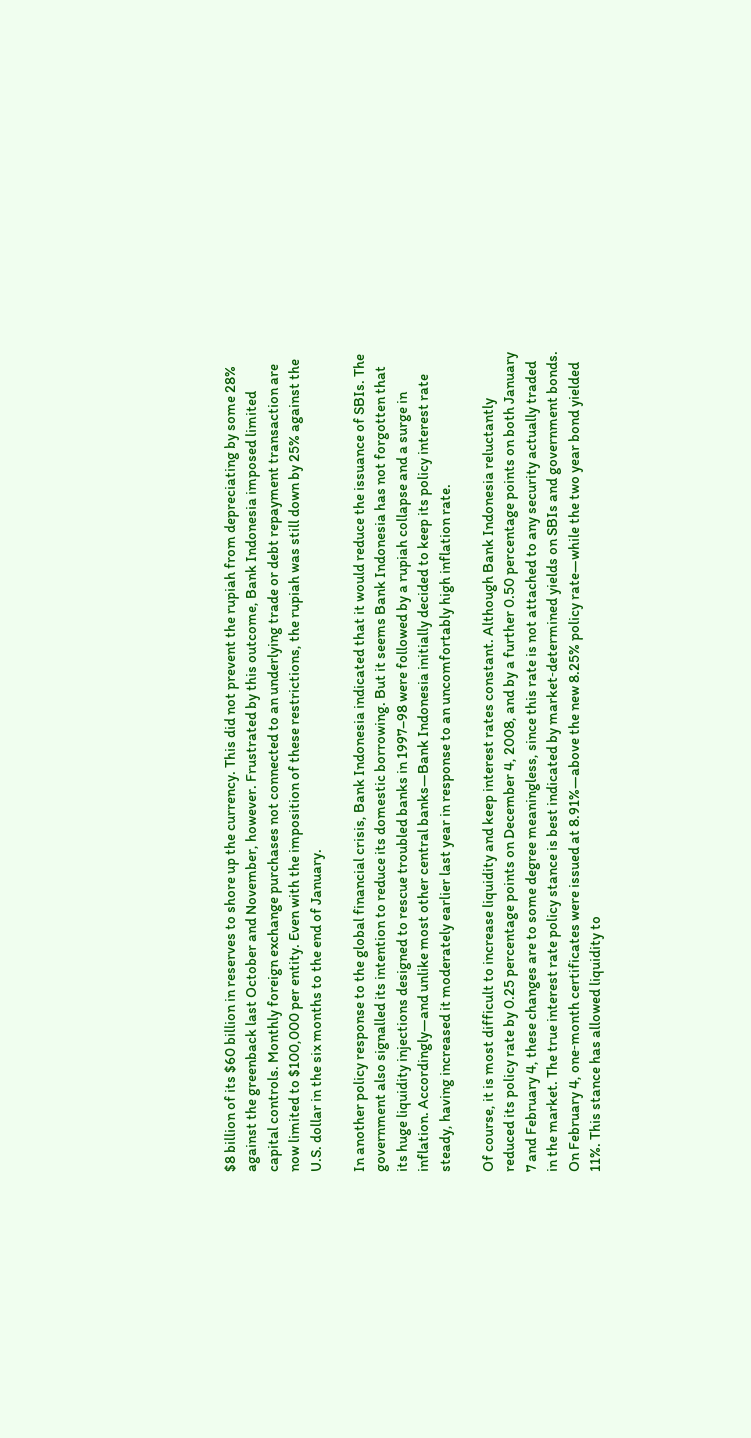$8 billion of its $60 billion in reserves to shore up the currency. This did not prevent the rupiah from depreciating by some 28% against the greenback last October and November, however. Frustrated by this outcome, Bank Indonesia imposed limited capital controls. Monthly foreign exchange purchases not connected to an underlying trade or debt repayment transaction are now limited to $100,000 per entity. Even with the imposition of these restrictions, the rupiah was still down by 25% against the U.S. dollar in the six months to the end of January.

In another policy response to the global financial crisis, Bank Indonesia indicated that it would reduce the issuance of SBIs. The government also signalled its intention to reduce its domestic borrowing. But it seems Bank Indonesia has not forgotten that its huge liquidity injections designed to rescue troubled banks in 1997–98 were followed by a rupiah collapse and a surge in inflation. Accordingly—and unlike most other central banks—Bank Indonesia initially decided to keep its policy interest rate steady, having increased it moderately earlier last year in response to an uncomfortably high inflation rate.

Of course, it is most difficult to increase liquidity and keep interest rates constant. Although Bank Indonesia reluctantly reduced its policy rate by 0.25 percentage points on December 4, 2008, and by a further 0.50 percentage points on both January 7 and February 4, these changes are to some degree meaningless, since this rate is not attached to any security actually traded in the market. The true interest rate policy stance is best indicated by market‐determined yields on SBIs and government bonds. On February 4, one‐month certificates were issued at 8.91%—above the new 8.25% policy rate—while the two year bond yielded 11%. This stance has allowed liquidity to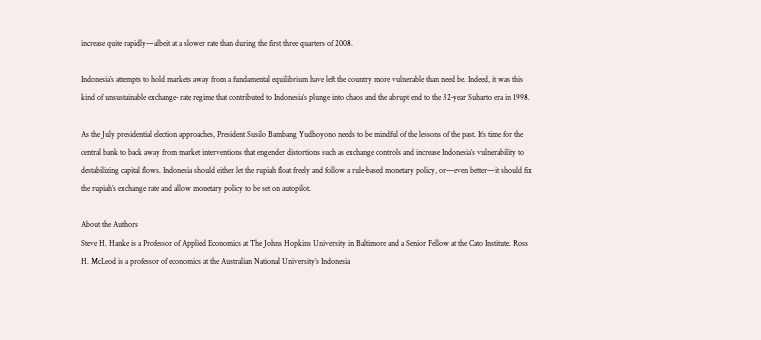increase quite rapidly—albeit at a slower rate than during the first three quarters of 2008.

Indonesia’s attempts to hold markets away from a fundamental equilibrium have left the country more vulnerable than need be. Indeed, it was this kind of unsustainable exchange‐ rate regime that contributed to Indonesia’s plunge into chaos and the abrupt end to the 32‐year Suharto era in 1998.

As the July presidential election approaches, President Susilo Bambang Yudhoyono needs to be mindful of the lessons of the past. It’s time for the central bank to back away from market interventions that engender distortions such as exchange controls and increase Indonesia’s vulnerability to destabilizing capital flows. Indonesia should either let the rupiah float freely and follow a rule‐based monetary policy, or—even better—it should fix the rupiah’s exchange rate and allow monetary policy to be set on autopilot.

About the Authors
Steve H. Hanke is a Professor of Applied Economics at The Johns Hopkins University in Baltimore and a Senior Fellow at the Cato Institute. Ross H. McLeod is a professor of economics at the Australian National University’s Indonesia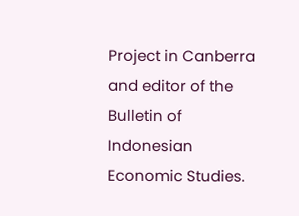Project in Canberra and editor of the Bulletin of Indonesian Economic Studies.